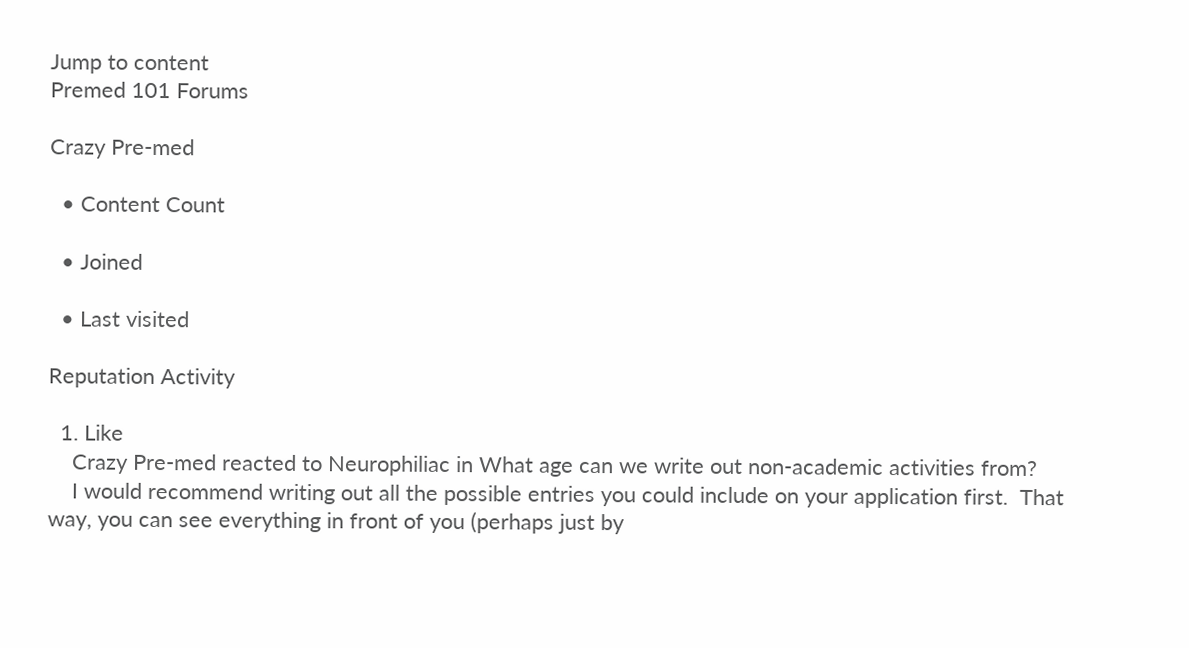Jump to content
Premed 101 Forums

Crazy Pre-med

  • Content Count

  • Joined

  • Last visited

Reputation Activity

  1. Like
    Crazy Pre-med reacted to Neurophiliac in What age can we write out non-academic activities from?
    I would recommend writing out all the possible entries you could include on your application first.  That way, you can see everything in front of you (perhaps just by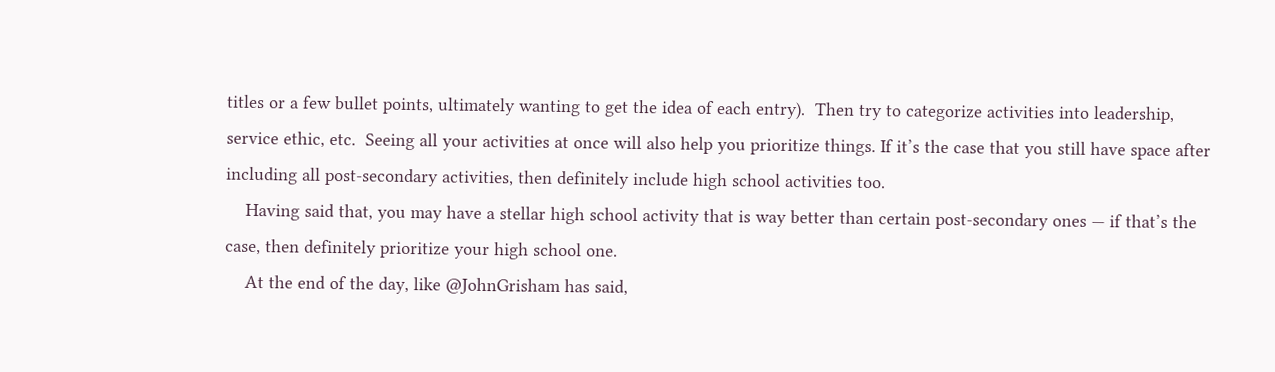titles or a few bullet points, ultimately wanting to get the idea of each entry).  Then try to categorize activities into leadership, service ethic, etc.  Seeing all your activities at once will also help you prioritize things. If it’s the case that you still have space after including all post-secondary activities, then definitely include high school activities too.
    Having said that, you may have a stellar high school activity that is way better than certain post-secondary ones — if that’s the case, then definitely prioritize your high school one.
    At the end of the day, like @JohnGrisham has said,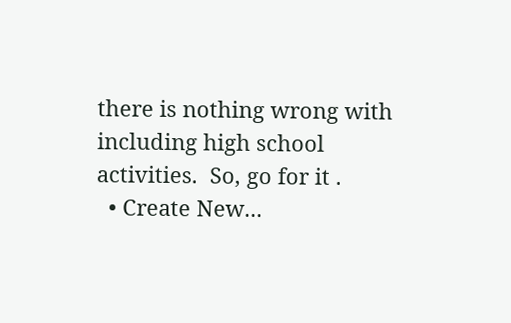there is nothing wrong with including high school activities.  So, go for it .
  • Create New...